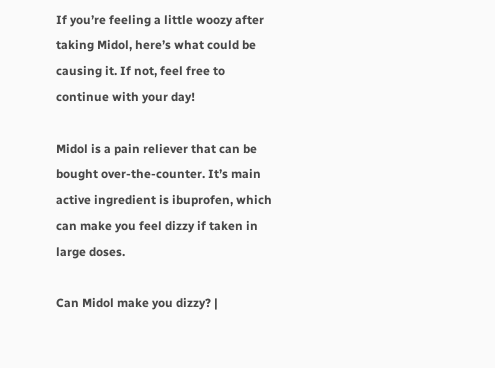If you’re feeling a little woozy after taking Midol, here’s what could be causing it. If not, feel free to continue with your day!

Midol is a pain reliever that can be bought over-the-counter. It’s main active ingredient is ibuprofen, which can make you feel dizzy if taken in large doses.

Can Midol make you dizzy? |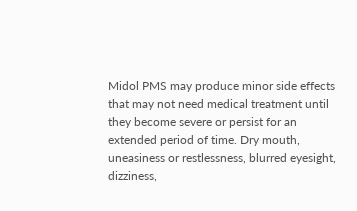Midol PMS may produce minor side effects that may not need medical treatment until they become severe or persist for an extended period of time. Dry mouth, uneasiness or restlessness, blurred eyesight, dizziness,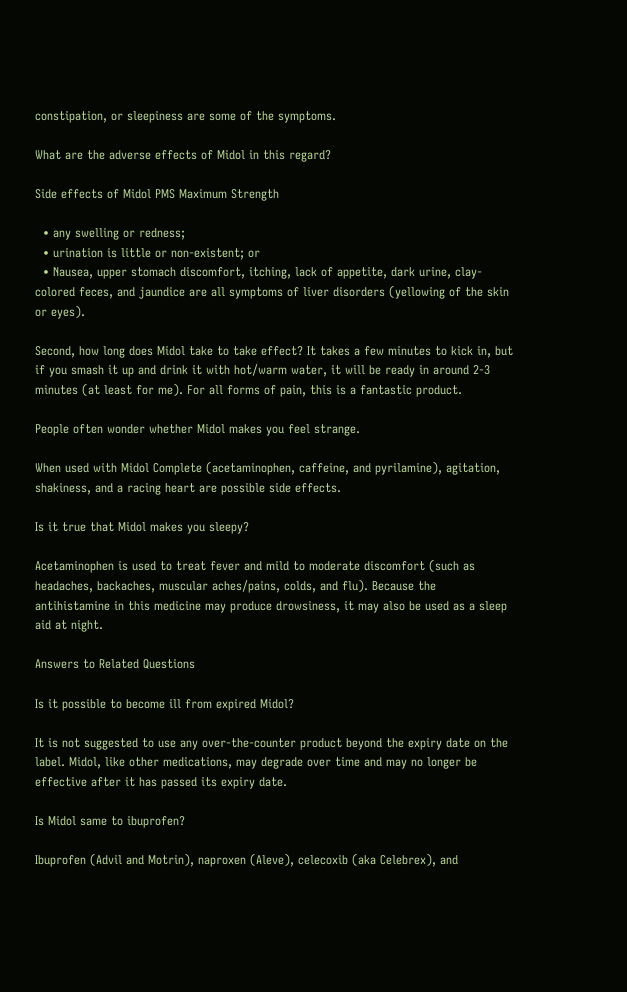constipation, or sleepiness are some of the symptoms.

What are the adverse effects of Midol in this regard?

Side effects of Midol PMS Maximum Strength

  • any swelling or redness;
  • urination is little or non-existent; or
  • Nausea, upper stomach discomfort, itching, lack of appetite, dark urine, clay-colored feces, and jaundice are all symptoms of liver disorders (yellowing of the skin or eyes).

Second, how long does Midol take to take effect? It takes a few minutes to kick in, but if you smash it up and drink it with hot/warm water, it will be ready in around 2-3 minutes (at least for me). For all forms of pain, this is a fantastic product.

People often wonder whether Midol makes you feel strange.

When used with Midol Complete (acetaminophen, caffeine, and pyrilamine), agitation, shakiness, and a racing heart are possible side effects.

Is it true that Midol makes you sleepy?

Acetaminophen is used to treat fever and mild to moderate discomfort (such as headaches, backaches, muscular aches/pains, colds, and flu). Because the antihistamine in this medicine may produce drowsiness, it may also be used as a sleep aid at night.

Answers to Related Questions

Is it possible to become ill from expired Midol?

It is not suggested to use any over-the-counter product beyond the expiry date on the label. Midol, like other medications, may degrade over time and may no longer be effective after it has passed its expiry date.

Is Midol same to ibuprofen?

Ibuprofen (Advil and Motrin), naproxen (Aleve), celecoxib (aka Celebrex), and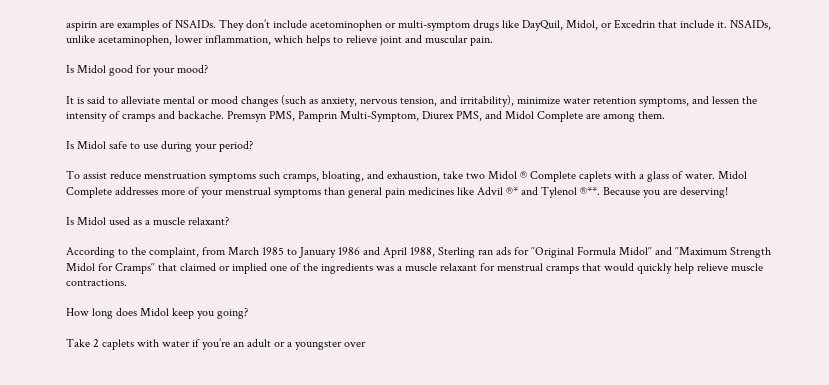aspirin are examples of NSAIDs. They don’t include acetominophen or multi-symptom drugs like DayQuil, Midol, or Excedrin that include it. NSAIDs, unlike acetaminophen, lower inflammation, which helps to relieve joint and muscular pain.

Is Midol good for your mood?

It is said to alleviate mental or mood changes (such as anxiety, nervous tension, and irritability), minimize water retention symptoms, and lessen the intensity of cramps and backache. Premsyn PMS, Pamprin Multi-Symptom, Diurex PMS, and Midol Complete are among them.

Is Midol safe to use during your period?

To assist reduce menstruation symptoms such cramps, bloating, and exhaustion, take two Midol ® Complete caplets with a glass of water. Midol Complete addresses more of your menstrual symptoms than general pain medicines like Advil ®* and Tylenol ®**. Because you are deserving!

Is Midol used as a muscle relaxant?

According to the complaint, from March 1985 to January 1986 and April 1988, Sterling ran ads for ′′Original Formula Midol′′ and ′′Maximum Strength Midol for Cramps′′ that claimed or implied one of the ingredients was a muscle relaxant for menstrual cramps that would quickly help relieve muscle contractions.

How long does Midol keep you going?

Take 2 caplets with water if you’re an adult or a youngster over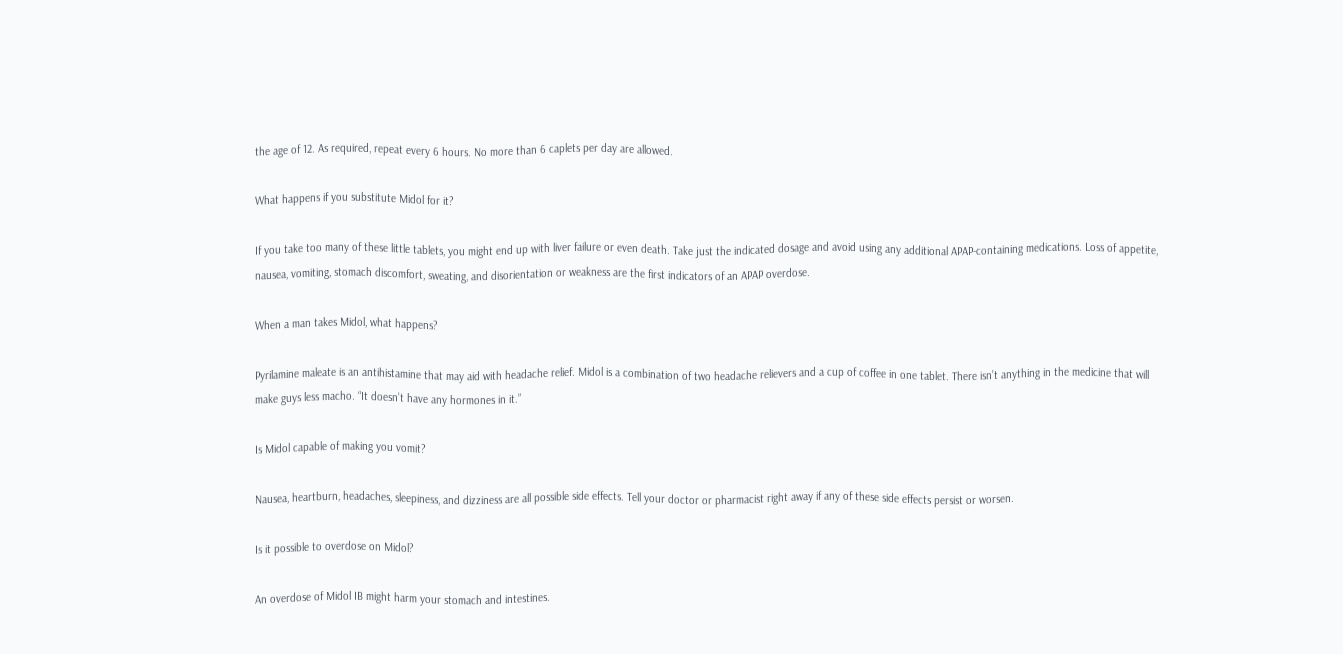the age of 12. As required, repeat every 6 hours. No more than 6 caplets per day are allowed.

What happens if you substitute Midol for it?

If you take too many of these little tablets, you might end up with liver failure or even death. Take just the indicated dosage and avoid using any additional APAP-containing medications. Loss of appetite, nausea, vomiting, stomach discomfort, sweating, and disorientation or weakness are the first indicators of an APAP overdose.

When a man takes Midol, what happens?

Pyrilamine maleate is an antihistamine that may aid with headache relief. Midol is a combination of two headache relievers and a cup of coffee in one tablet. There isn’t anything in the medicine that will make guys less macho. “It doesn’t have any hormones in it.”

Is Midol capable of making you vomit?

Nausea, heartburn, headaches, sleepiness, and dizziness are all possible side effects. Tell your doctor or pharmacist right away if any of these side effects persist or worsen.

Is it possible to overdose on Midol?

An overdose of Midol IB might harm your stomach and intestines.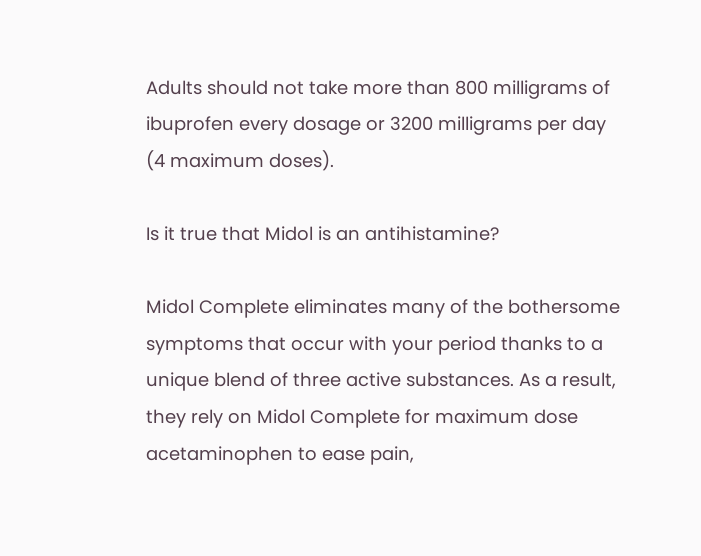Adults should not take more than 800 milligrams of ibuprofen every dosage or 3200 milligrams per day (4 maximum doses).

Is it true that Midol is an antihistamine?

Midol Complete eliminates many of the bothersome symptoms that occur with your period thanks to a unique blend of three active substances. As a result, they rely on Midol Complete for maximum dose acetaminophen to ease pain,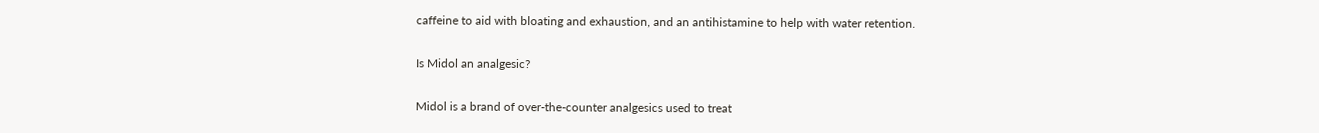caffeine to aid with bloating and exhaustion, and an antihistamine to help with water retention.

Is Midol an analgesic?

Midol is a brand of over-the-counter analgesics used to treat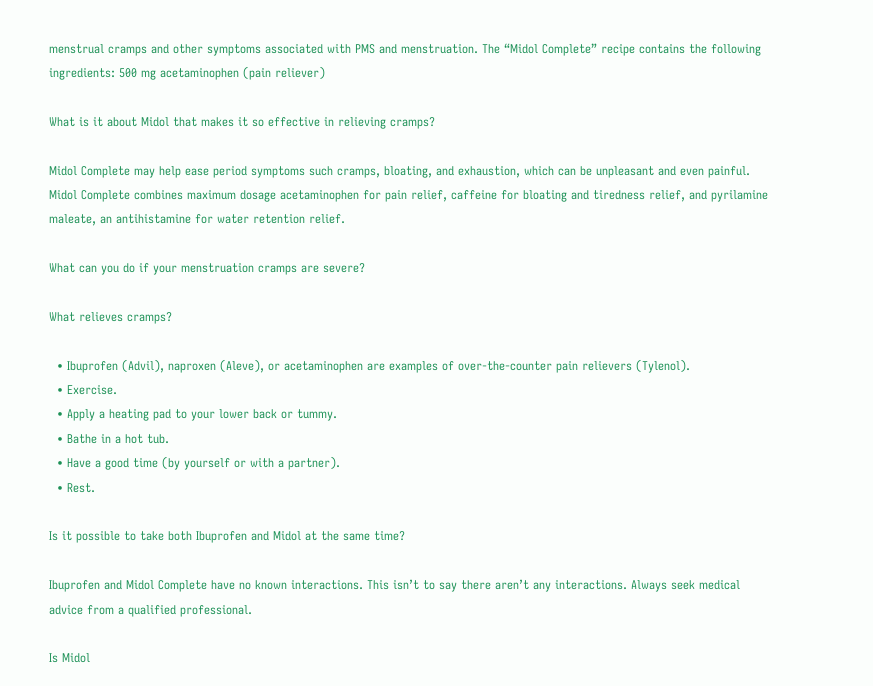menstrual cramps and other symptoms associated with PMS and menstruation. The “Midol Complete” recipe contains the following ingredients: 500 mg acetaminophen (pain reliever)

What is it about Midol that makes it so effective in relieving cramps?

Midol Complete may help ease period symptoms such cramps, bloating, and exhaustion, which can be unpleasant and even painful. Midol Complete combines maximum dosage acetaminophen for pain relief, caffeine for bloating and tiredness relief, and pyrilamine maleate, an antihistamine for water retention relief.

What can you do if your menstruation cramps are severe?

What relieves cramps?

  • Ibuprofen (Advil), naproxen (Aleve), or acetaminophen are examples of over-the-counter pain relievers (Tylenol).
  • Exercise.
  • Apply a heating pad to your lower back or tummy.
  • Bathe in a hot tub.
  • Have a good time (by yourself or with a partner).
  • Rest.

Is it possible to take both Ibuprofen and Midol at the same time?

Ibuprofen and Midol Complete have no known interactions. This isn’t to say there aren’t any interactions. Always seek medical advice from a qualified professional.

Is Midol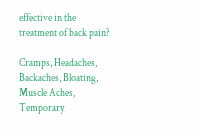effective in the treatment of back pain?

Cramps, Headaches, Backaches, Bloating, Muscle Aches, Temporary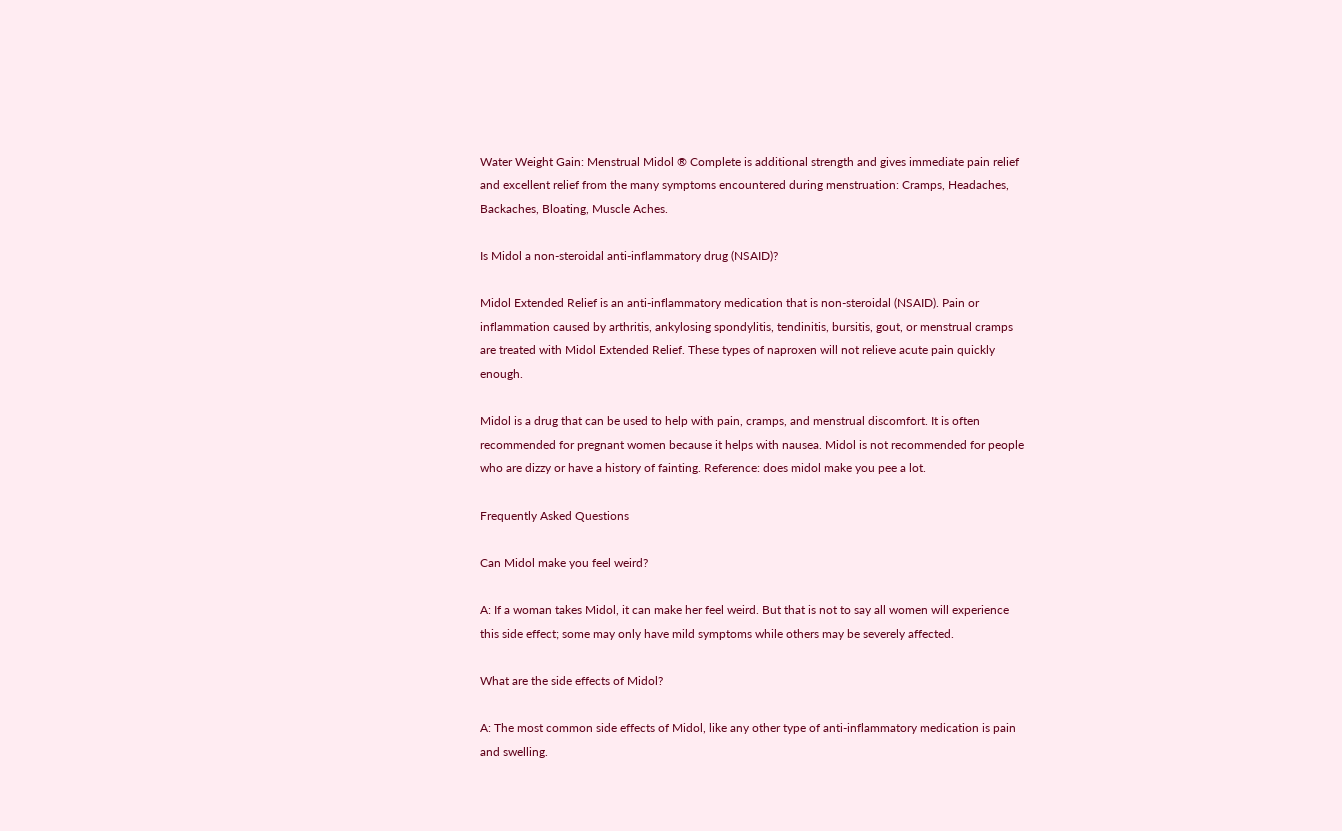Water Weight Gain: Menstrual Midol ® Complete is additional strength and gives immediate pain relief and excellent relief from the many symptoms encountered during menstruation: Cramps, Headaches, Backaches, Bloating, Muscle Aches.

Is Midol a non-steroidal anti-inflammatory drug (NSAID)?

Midol Extended Relief is an anti-inflammatory medication that is non-steroidal (NSAID). Pain or inflammation caused by arthritis, ankylosing spondylitis, tendinitis, bursitis, gout, or menstrual cramps are treated with Midol Extended Relief. These types of naproxen will not relieve acute pain quickly enough.

Midol is a drug that can be used to help with pain, cramps, and menstrual discomfort. It is often recommended for pregnant women because it helps with nausea. Midol is not recommended for people who are dizzy or have a history of fainting. Reference: does midol make you pee a lot.

Frequently Asked Questions

Can Midol make you feel weird?

A: If a woman takes Midol, it can make her feel weird. But that is not to say all women will experience this side effect; some may only have mild symptoms while others may be severely affected.

What are the side effects of Midol?

A: The most common side effects of Midol, like any other type of anti-inflammatory medication is pain and swelling.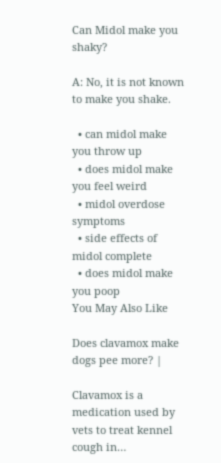Can Midol make you shaky?

A: No, it is not known to make you shake.

  • can midol make you throw up
  • does midol make you feel weird
  • midol overdose symptoms
  • side effects of midol complete
  • does midol make you poop
You May Also Like

Does clavamox make dogs pee more? |

Clavamox is a medication used by vets to treat kennel cough in…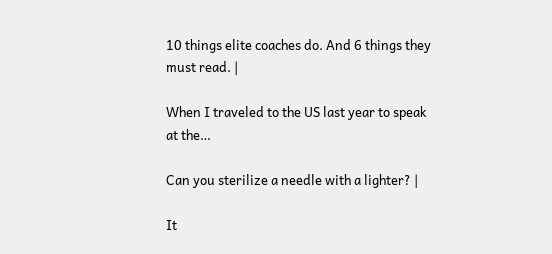10 things elite coaches do. And 6 things they must read. |

When I traveled to the US last year to speak at the…

Can you sterilize a needle with a lighter? |

It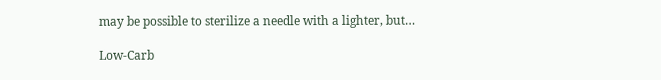may be possible to sterilize a needle with a lighter, but…

Low-Carb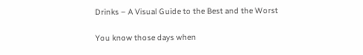Drinks – A Visual Guide to the Best and the Worst

You know those days when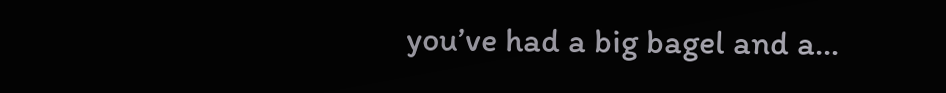you’ve had a big bagel and a…